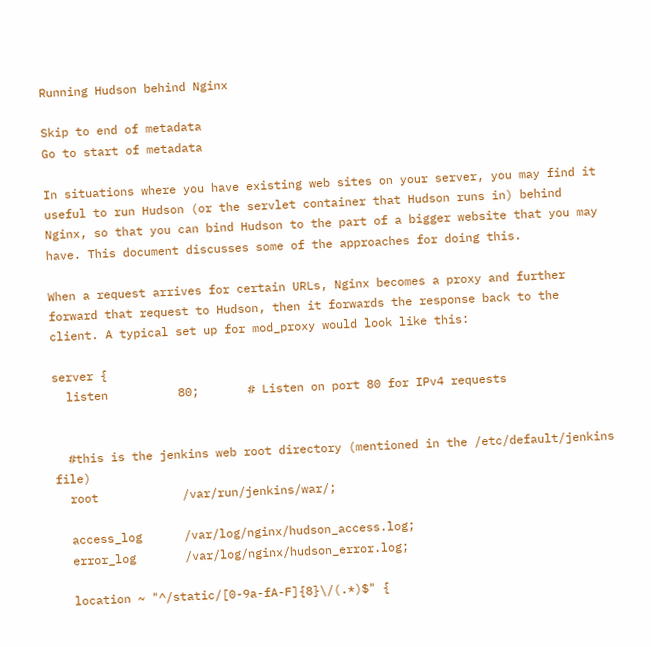Running Hudson behind Nginx

Skip to end of metadata
Go to start of metadata

In situations where you have existing web sites on your server, you may find it useful to run Hudson (or the servlet container that Hudson runs in) behind Nginx, so that you can bind Hudson to the part of a bigger website that you may have. This document discusses some of the approaches for doing this.

When a request arrives for certain URLs, Nginx becomes a proxy and further forward that request to Hudson, then it forwards the response back to the client. A typical set up for mod_proxy would look like this:

server {
  listen          80;       # Listen on port 80 for IPv4 requests


  #this is the jenkins web root directory (mentioned in the /etc/default/jenkins file)
  root            /var/run/jenkins/war/;

  access_log      /var/log/nginx/hudson_access.log;
  error_log       /var/log/nginx/hudson_error.log;

  location ~ "^/static/[0-9a-fA-F]{8}\/(.*)$" {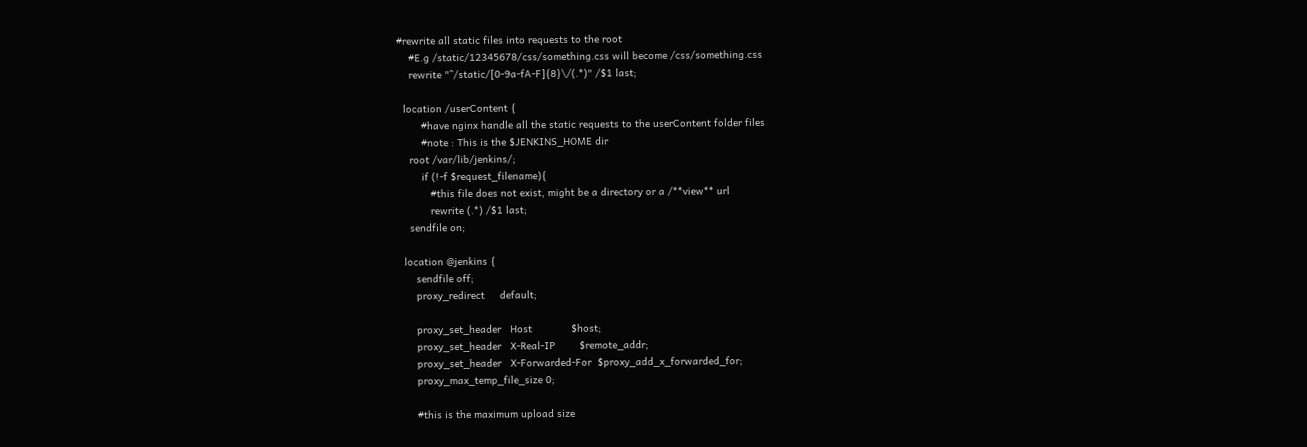#rewrite all static files into requests to the root
    #E.g /static/12345678/css/something.css will become /css/something.css
    rewrite "^/static/[0-9a-fA-F]{8}\/(.*)" /$1 last;

  location /userContent {
        #have nginx handle all the static requests to the userContent folder files
        #note : This is the $JENKINS_HOME dir
    root /var/lib/jenkins/;
        if (!-f $request_filename){
           #this file does not exist, might be a directory or a /**view** url
           rewrite (.*) /$1 last;
    sendfile on;

  location @jenkins {
      sendfile off;
      proxy_redirect     default;

      proxy_set_header   Host             $host;
      proxy_set_header   X-Real-IP        $remote_addr;
      proxy_set_header   X-Forwarded-For  $proxy_add_x_forwarded_for;
      proxy_max_temp_file_size 0;

      #this is the maximum upload size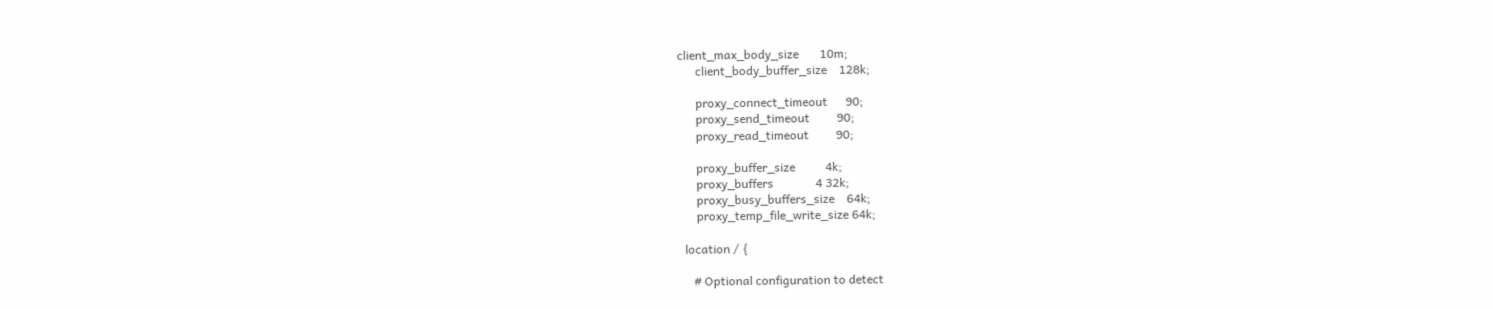client_max_body_size       10m;
      client_body_buffer_size    128k;

      proxy_connect_timeout      90;
      proxy_send_timeout         90;
      proxy_read_timeout         90;

      proxy_buffer_size          4k;
      proxy_buffers              4 32k;
      proxy_busy_buffers_size    64k;
      proxy_temp_file_write_size 64k;

  location / {

     # Optional configuration to detect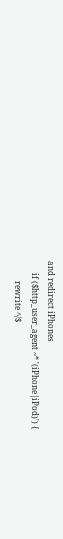and redirect iPhones
      if ($http_user_agent ~* '(iPhone|iPod)') {
          rewrite ^/$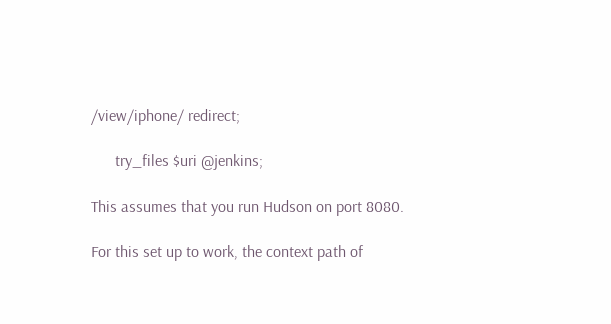/view/iphone/ redirect;

      try_files $uri @jenkins;

This assumes that you run Hudson on port 8080.

For this set up to work, the context path of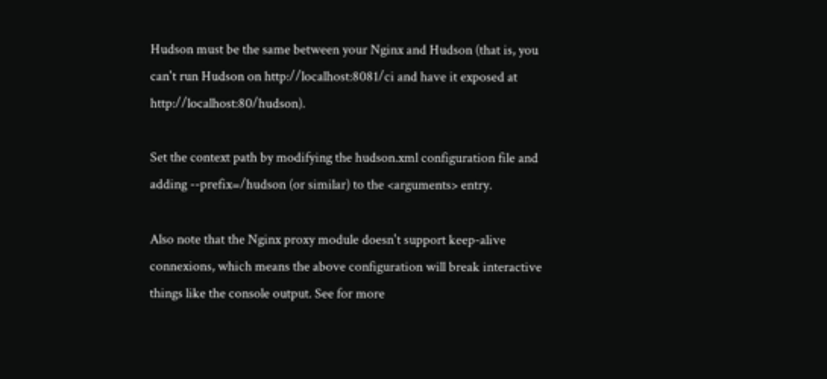Hudson must be the same between your Nginx and Hudson (that is, you can't run Hudson on http://localhost:8081/ci and have it exposed at http://localhost:80/hudson).

Set the context path by modifying the hudson.xml configuration file and adding --prefix=/hudson (or similar) to the <arguments> entry.

Also note that the Nginx proxy module doesn't support keep-alive connexions, which means the above configuration will break interactive things like the console output. See for more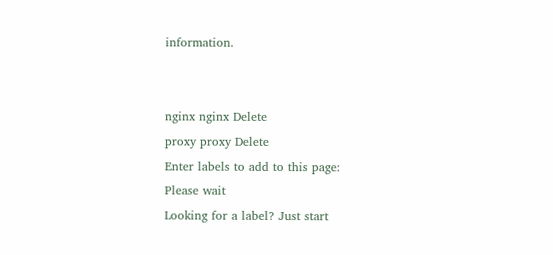information.


nginx nginx Delete
proxy proxy Delete
Enter labels to add to this page:
Please wait
Looking for a label? Just start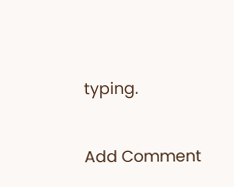typing.

Add Comment